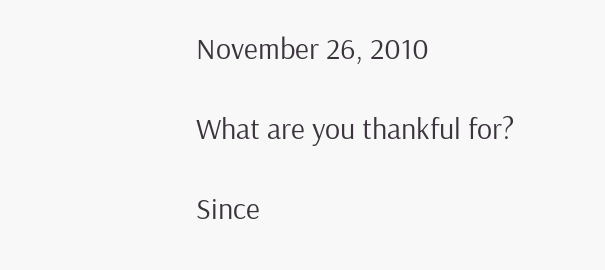November 26, 2010

What are you thankful for?

Since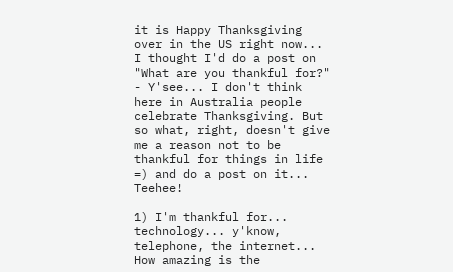it is Happy Thanksgiving over in the US right now... I thought I'd do a post on "What are you thankful for?" - Y'see... I don't think here in Australia people celebrate Thanksgiving. But so what, right, doesn't give me a reason not to be thankful for things in life =) and do a post on it... Teehee!

1) I'm thankful for... technology... y'know, telephone, the internet...
How amazing is the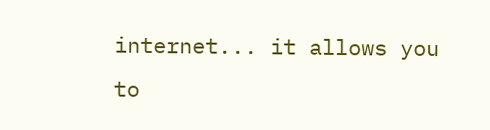internet... it allows you to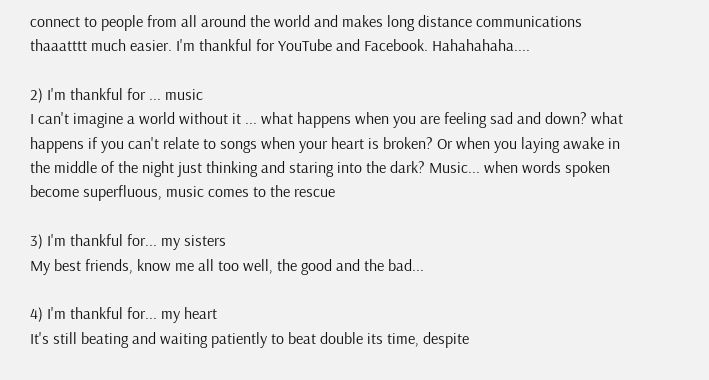connect to people from all around the world and makes long distance communications thaaatttt much easier. I'm thankful for YouTube and Facebook. Hahahahaha....

2) I'm thankful for ... music
I can't imagine a world without it ... what happens when you are feeling sad and down? what happens if you can't relate to songs when your heart is broken? Or when you laying awake in the middle of the night just thinking and staring into the dark? Music... when words spoken become superfluous, music comes to the rescue

3) I'm thankful for... my sisters
My best friends, know me all too well, the good and the bad...

4) I'm thankful for... my heart
It's still beating and waiting patiently to beat double its time, despite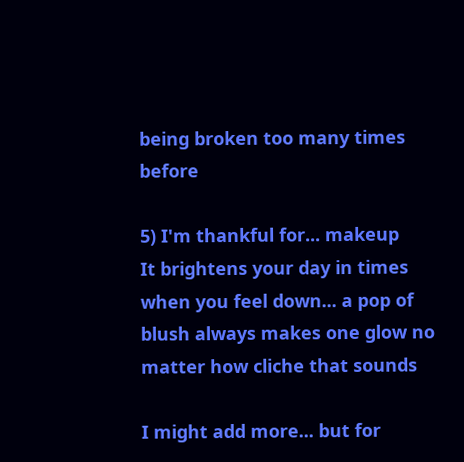being broken too many times before

5) I'm thankful for... makeup
It brightens your day in times when you feel down... a pop of blush always makes one glow no matter how cliche that sounds

I might add more... but for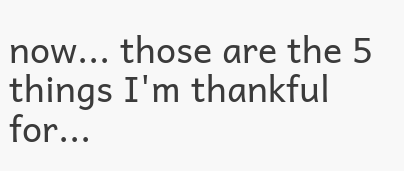now... those are the 5 things I'm thankful for...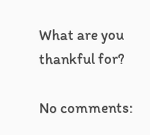What are you thankful for?

No comments: